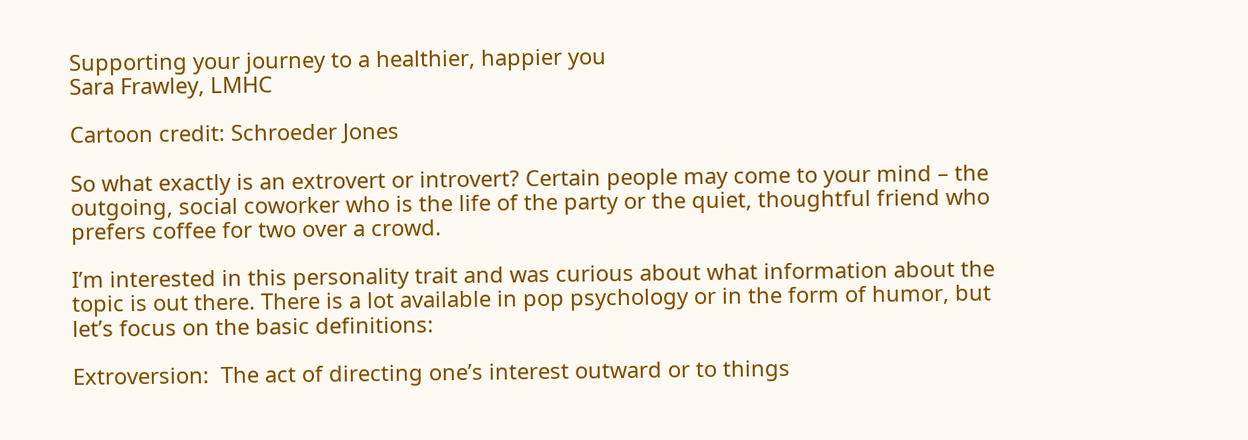Supporting your journey to a healthier, happier you
Sara Frawley, LMHC

Cartoon credit: Schroeder Jones

So what exactly is an extrovert or introvert? Certain people may come to your mind – the outgoing, social coworker who is the life of the party or the quiet, thoughtful friend who prefers coffee for two over a crowd.

I’m interested in this personality trait and was curious about what information about the topic is out there. There is a lot available in pop psychology or in the form of humor, but let’s focus on the basic definitions:

Extroversion:  The act of directing one’s interest outward or to things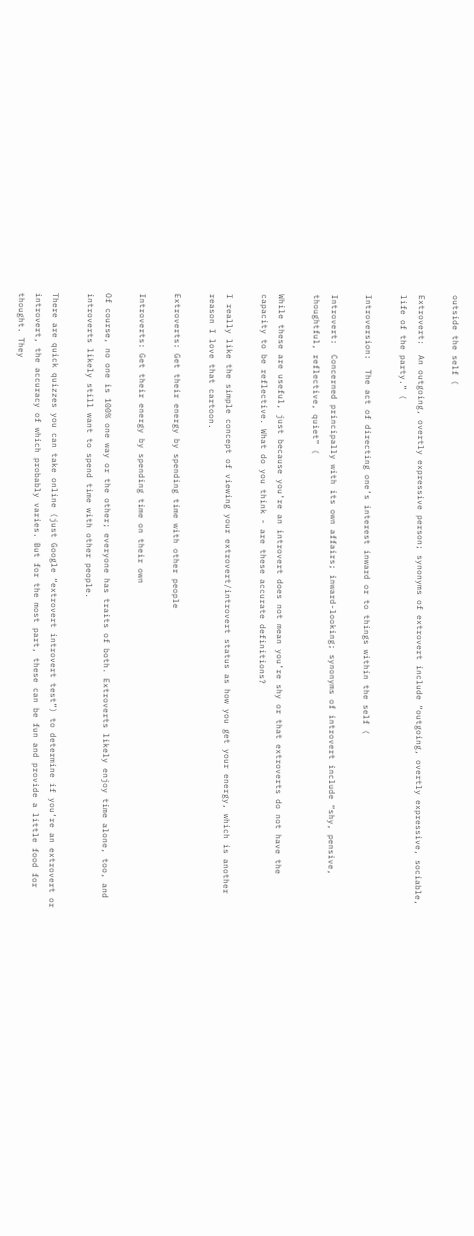outside the self (

Extrovert:  An outgoing, overtly expressive person; synonyms of extrovert include “outgoing, overtly expressive, sociable, life of the party.” (

Introversion:  The act of directing one’s interest inward or to things within the self (

Introvert:  Concerned principally with its own affairs; inward-looking; synonyms of introvert include “shy, pensive, thoughtful, reflective, quiet” (

While these are useful, just because you’re an introvert does not mean you’re shy or that extroverts do not have the capacity to be reflective. What do you think - are these accurate definitions?

I really like the simple concept of viewing your extrovert/introvert status as how you get your energy, which is another reason I love that cartoon.

Extroverts: Get their energy by spending time with other people

Introverts: Get their energy by spending time on their own

Of course, no one is 100% one way or the other; everyone has traits of both. Extroverts likely enjoy time alone, too, and introverts likely still want to spend time with other people.

There are quick quizzes you can take online (just Google “extrovert introvert test”) to determine if you’re an extrovert or introvert, the accuracy of which probably varies. But for the most part, these can be fun and provide a little food for thought. They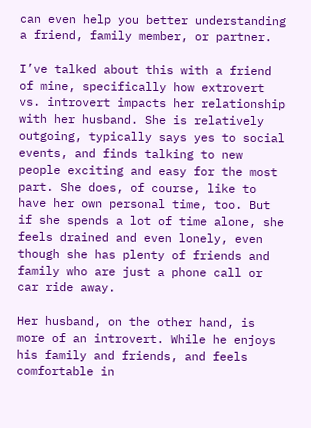can even help you better understanding a friend, family member, or partner.

I’ve talked about this with a friend of mine, specifically how extrovert vs. introvert impacts her relationship with her husband. She is relatively outgoing, typically says yes to social events, and finds talking to new people exciting and easy for the most part. She does, of course, like to have her own personal time, too. But if she spends a lot of time alone, she feels drained and even lonely, even though she has plenty of friends and family who are just a phone call or car ride away.

Her husband, on the other hand, is more of an introvert. While he enjoys his family and friends, and feels comfortable in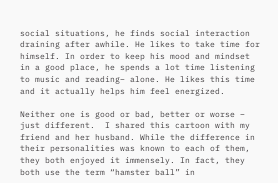social situations, he finds social interaction draining after awhile. He likes to take time for himself. In order to keep his mood and mindset in a good place, he spends a lot time listening to music and reading– alone. He likes this time and it actually helps him feel energized.

Neither one is good or bad, better or worse – just different.  I shared this cartoon with my friend and her husband. While the difference in their personalities was known to each of them, they both enjoyed it immensely. In fact, they both use the term “hamster ball” in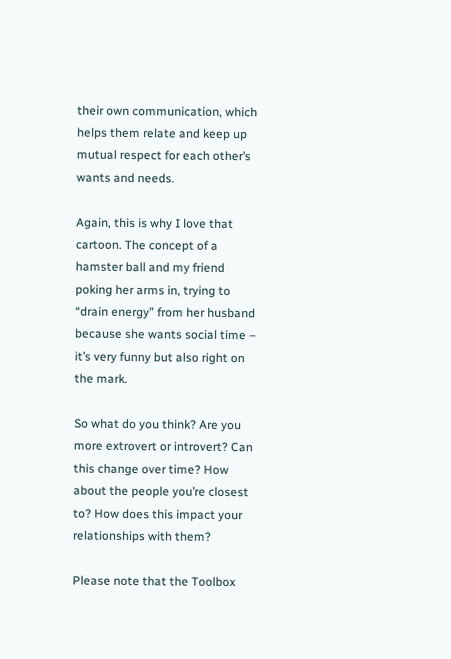their own communication, which helps them relate and keep up mutual respect for each other’s wants and needs.

Again, this is why I love that cartoon. The concept of a hamster ball and my friend poking her arms in, trying to “drain energy” from her husband because she wants social time – it’s very funny but also right on the mark.

So what do you think? Are you more extrovert or introvert? Can this change over time? How about the people you’re closest to? How does this impact your relationships with them?

Please note that the Toolbox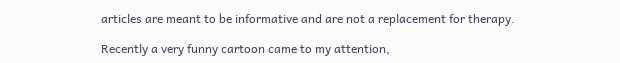articles are meant to be informative and are not a replacement for therapy.

Recently a very funny cartoon came to my attention,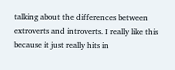talking about the differences between extroverts and introverts. I really like this because it just really hits in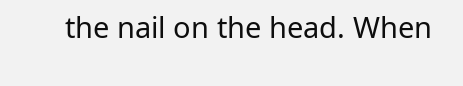the nail on the head. When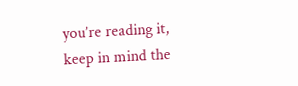you’re reading it, keep in mind the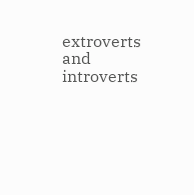extroverts and introverts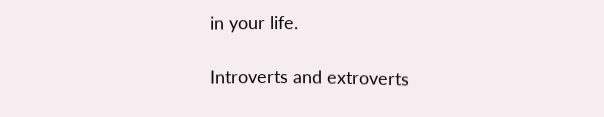in your life.

Introverts and extroverts